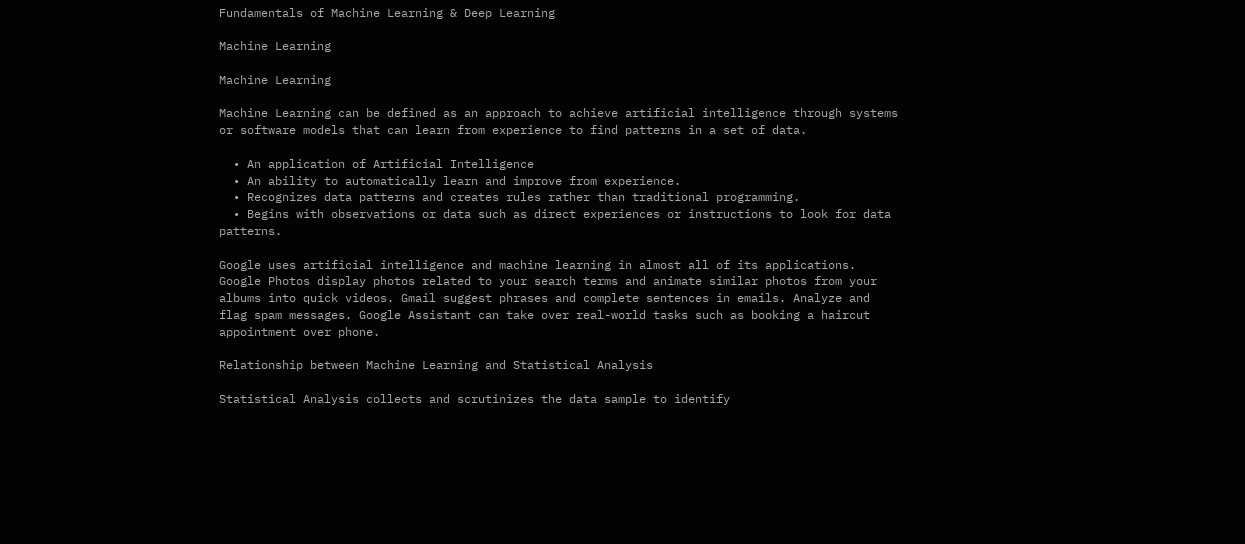Fundamentals of Machine Learning & Deep Learning

Machine Learning

Machine Learning

Machine Learning can be defined as an approach to achieve artificial intelligence through systems or software models that can learn from experience to find patterns in a set of data.

  • An application of Artificial Intelligence
  • An ability to automatically learn and improve from experience.
  • Recognizes data patterns and creates rules rather than traditional programming.
  • Begins with observations or data such as direct experiences or instructions to look for data patterns.

Google uses artificial intelligence and machine learning in almost all of its applications. Google Photos display photos related to your search terms and animate similar photos from your albums into quick videos. Gmail suggest phrases and complete sentences in emails. Analyze and flag spam messages. Google Assistant can take over real-world tasks such as booking a haircut appointment over phone.

Relationship between Machine Learning and Statistical Analysis

Statistical Analysis collects and scrutinizes the data sample to identify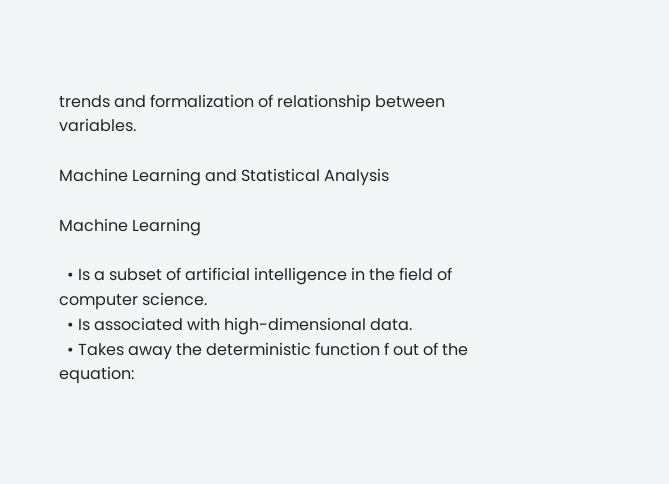trends and formalization of relationship between variables.

Machine Learning and Statistical Analysis

Machine Learning

  • Is a subset of artificial intelligence in the field of computer science.
  • Is associated with high-dimensional data.
  • Takes away the deterministic function f out of the equation: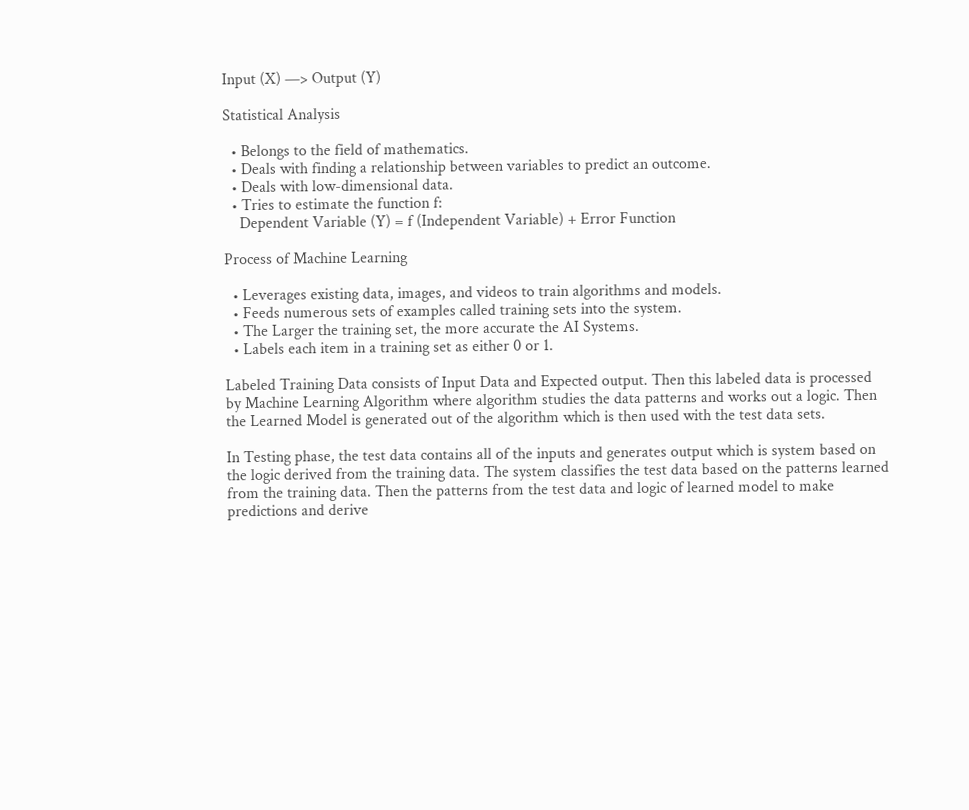Input (X) —> Output (Y)

Statistical Analysis

  • Belongs to the field of mathematics.
  • Deals with finding a relationship between variables to predict an outcome.
  • Deals with low-dimensional data.
  • Tries to estimate the function f:
    Dependent Variable (Y) = f (Independent Variable) + Error Function

Process of Machine Learning

  • Leverages existing data, images, and videos to train algorithms and models.
  • Feeds numerous sets of examples called training sets into the system.
  • The Larger the training set, the more accurate the AI Systems.
  • Labels each item in a training set as either 0 or 1.

Labeled Training Data consists of Input Data and Expected output. Then this labeled data is processed by Machine Learning Algorithm where algorithm studies the data patterns and works out a logic. Then the Learned Model is generated out of the algorithm which is then used with the test data sets.

In Testing phase, the test data contains all of the inputs and generates output which is system based on the logic derived from the training data. The system classifies the test data based on the patterns learned from the training data. Then the patterns from the test data and logic of learned model to make predictions and derive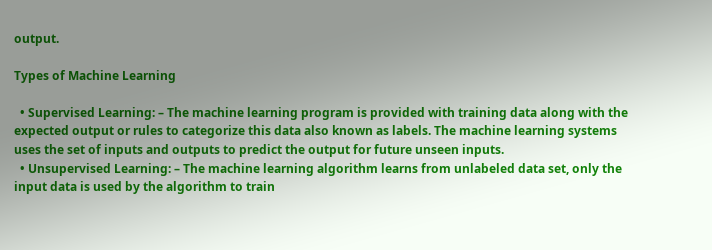output.

Types of Machine Learning

  • Supervised Learning: – The machine learning program is provided with training data along with the expected output or rules to categorize this data also known as labels. The machine learning systems uses the set of inputs and outputs to predict the output for future unseen inputs.
  • Unsupervised Learning: – The machine learning algorithm learns from unlabeled data set, only the input data is used by the algorithm to train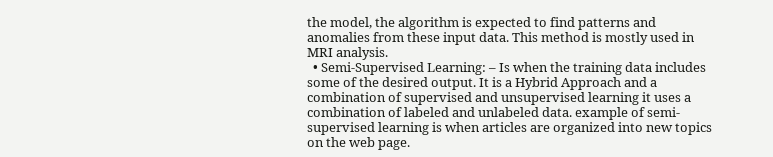the model, the algorithm is expected to find patterns and anomalies from these input data. This method is mostly used in MRI analysis.
  • Semi-Supervised Learning: – Is when the training data includes some of the desired output. It is a Hybrid Approach and a combination of supervised and unsupervised learning it uses a combination of labeled and unlabeled data. example of semi-supervised learning is when articles are organized into new topics on the web page.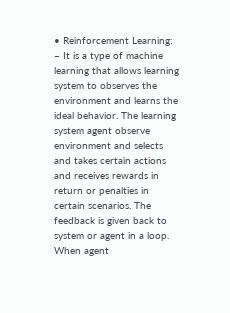• Reinforcement Learning: – It is a type of machine learning that allows learning system to observes the environment and learns the ideal behavior. The learning system agent observe environment and selects and takes certain actions and receives rewards in return or penalties in certain scenarios. The feedback is given back to system or agent in a loop. When agent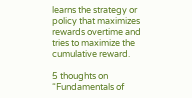learns the strategy or policy that maximizes rewards overtime and tries to maximize the cumulative reward.

5 thoughts on “Fundamentals of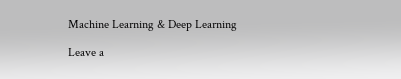Machine Learning & Deep Learning

Leave a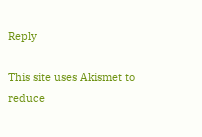Reply

This site uses Akismet to reduce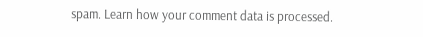spam. Learn how your comment data is processed.